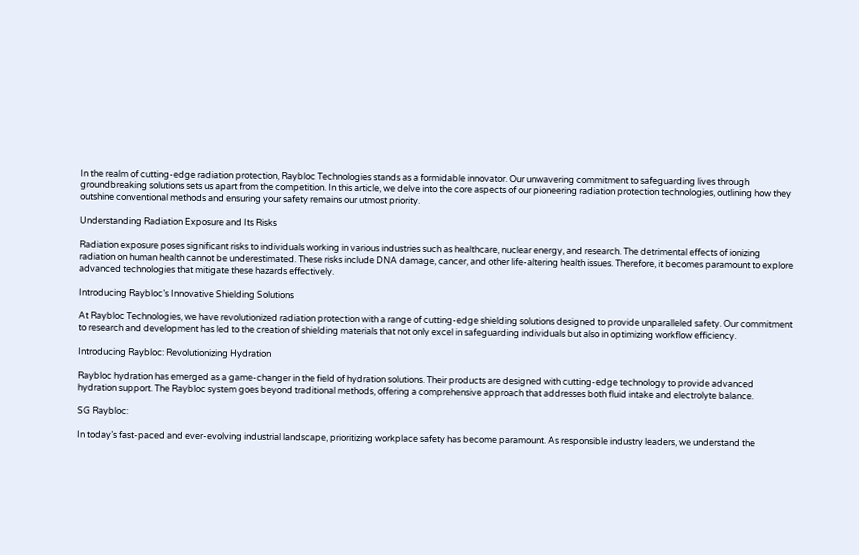In the realm of cutting-edge radiation protection, Raybloc Technologies stands as a formidable innovator. Our unwavering commitment to safeguarding lives through groundbreaking solutions sets us apart from the competition. In this article, we delve into the core aspects of our pioneering radiation protection technologies, outlining how they outshine conventional methods and ensuring your safety remains our utmost priority.

Understanding Radiation Exposure and Its Risks

Radiation exposure poses significant risks to individuals working in various industries such as healthcare, nuclear energy, and research. The detrimental effects of ionizing radiation on human health cannot be underestimated. These risks include DNA damage, cancer, and other life-altering health issues. Therefore, it becomes paramount to explore advanced technologies that mitigate these hazards effectively.

Introducing Raybloc’s Innovative Shielding Solutions

At Raybloc Technologies, we have revolutionized radiation protection with a range of cutting-edge shielding solutions designed to provide unparalleled safety. Our commitment to research and development has led to the creation of shielding materials that not only excel in safeguarding individuals but also in optimizing workflow efficiency.

Introducing Raybloc: Revolutionizing Hydration

Raybloc hydration has emerged as a game-changer in the field of hydration solutions. Their products are designed with cutting-edge technology to provide advanced hydration support. The Raybloc system goes beyond traditional methods, offering a comprehensive approach that addresses both fluid intake and electrolyte balance.

SG Raybloc:

In today’s fast-paced and ever-evolving industrial landscape, prioritizing workplace safety has become paramount. As responsible industry leaders, we understand the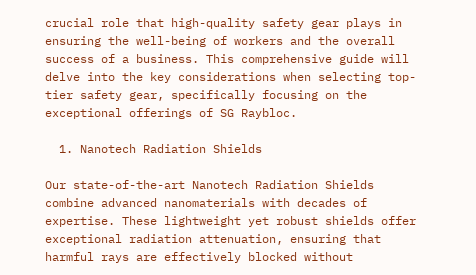crucial role that high-quality safety gear plays in ensuring the well-being of workers and the overall success of a business. This comprehensive guide will delve into the key considerations when selecting top-tier safety gear, specifically focusing on the exceptional offerings of SG Raybloc.

  1. Nanotech Radiation Shields

Our state-of-the-art Nanotech Radiation Shields combine advanced nanomaterials with decades of expertise. These lightweight yet robust shields offer exceptional radiation attenuation, ensuring that harmful rays are effectively blocked without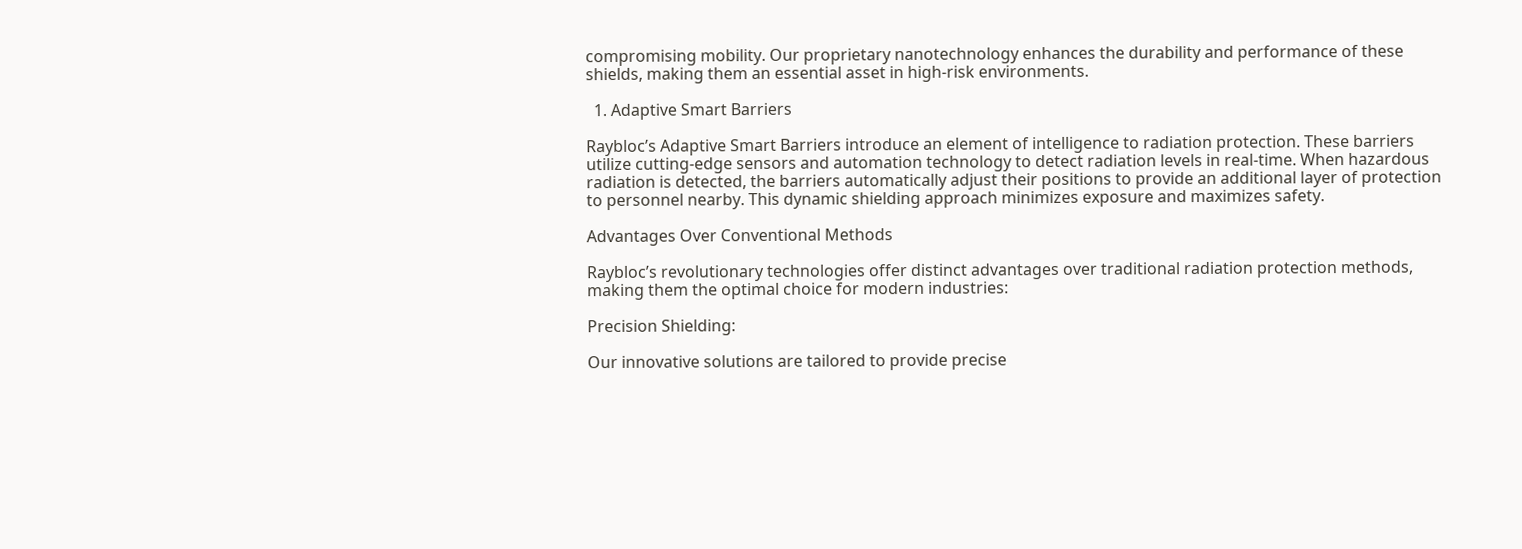compromising mobility. Our proprietary nanotechnology enhances the durability and performance of these shields, making them an essential asset in high-risk environments.

  1. Adaptive Smart Barriers

Raybloc’s Adaptive Smart Barriers introduce an element of intelligence to radiation protection. These barriers utilize cutting-edge sensors and automation technology to detect radiation levels in real-time. When hazardous radiation is detected, the barriers automatically adjust their positions to provide an additional layer of protection to personnel nearby. This dynamic shielding approach minimizes exposure and maximizes safety.

Advantages Over Conventional Methods

Raybloc’s revolutionary technologies offer distinct advantages over traditional radiation protection methods, making them the optimal choice for modern industries:

Precision Shielding:

Our innovative solutions are tailored to provide precise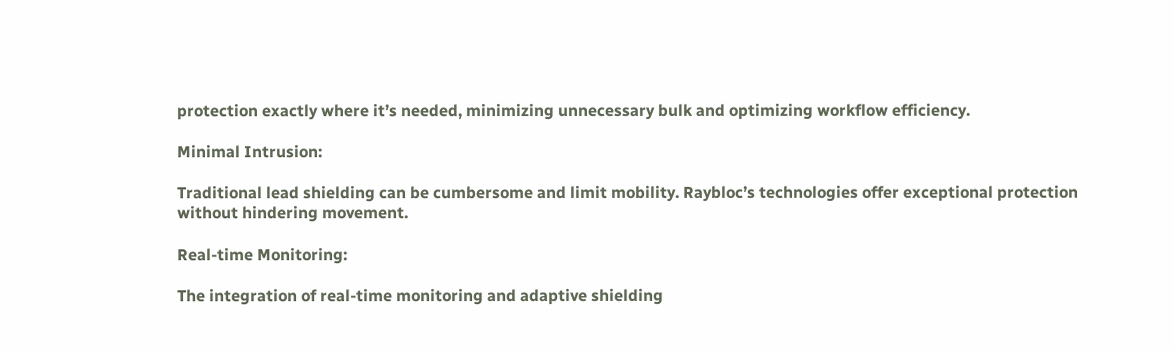protection exactly where it’s needed, minimizing unnecessary bulk and optimizing workflow efficiency.

Minimal Intrusion:

Traditional lead shielding can be cumbersome and limit mobility. Raybloc’s technologies offer exceptional protection without hindering movement.

Real-time Monitoring:

The integration of real-time monitoring and adaptive shielding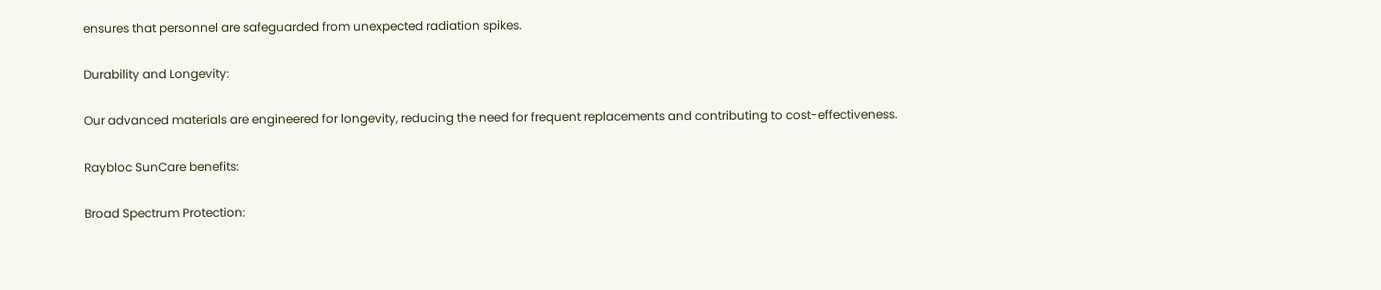ensures that personnel are safeguarded from unexpected radiation spikes.

Durability and Longevity:

Our advanced materials are engineered for longevity, reducing the need for frequent replacements and contributing to cost-effectiveness.

Raybloc SunCare benefits:

Broad Spectrum Protection: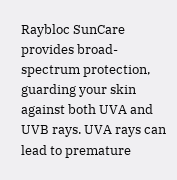Raybloc SunCare provides broad-spectrum protection, guarding your skin against both UVA and UVB rays. UVA rays can lead to premature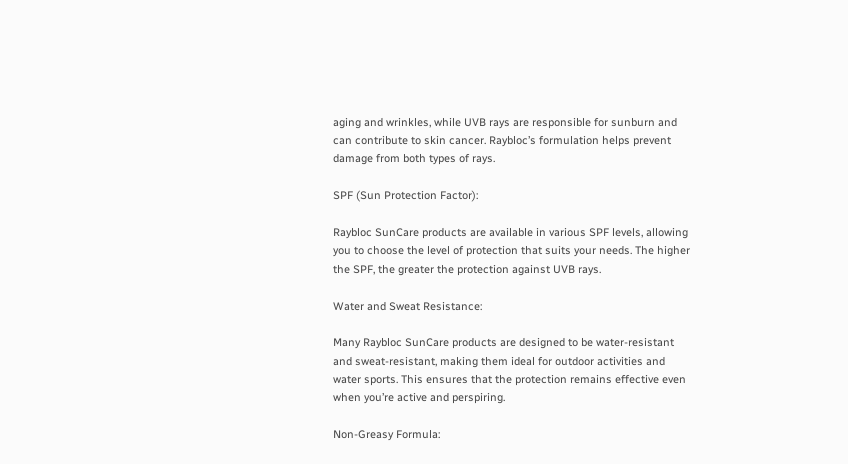aging and wrinkles, while UVB rays are responsible for sunburn and can contribute to skin cancer. Raybloc’s formulation helps prevent damage from both types of rays.

SPF (Sun Protection Factor):

Raybloc SunCare products are available in various SPF levels, allowing you to choose the level of protection that suits your needs. The higher the SPF, the greater the protection against UVB rays.

Water and Sweat Resistance:

Many Raybloc SunCare products are designed to be water-resistant and sweat-resistant, making them ideal for outdoor activities and water sports. This ensures that the protection remains effective even when you’re active and perspiring.

Non-Greasy Formula: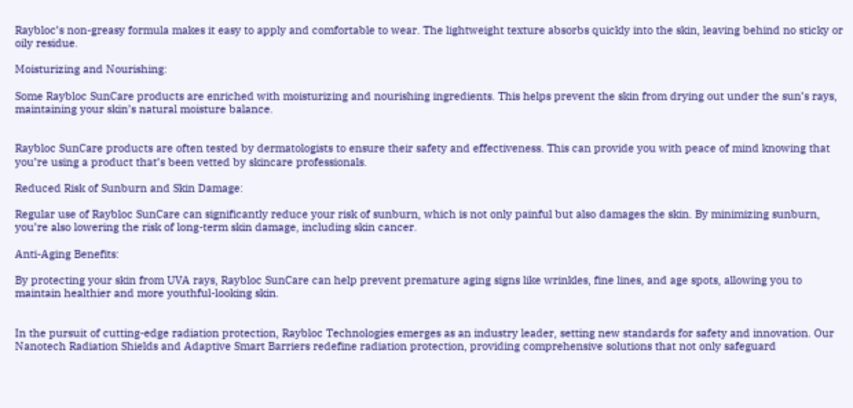Raybloc’s non-greasy formula makes it easy to apply and comfortable to wear. The lightweight texture absorbs quickly into the skin, leaving behind no sticky or oily residue.

Moisturizing and Nourishing:

Some Raybloc SunCare products are enriched with moisturizing and nourishing ingredients. This helps prevent the skin from drying out under the sun’s rays, maintaining your skin’s natural moisture balance.


Raybloc SunCare products are often tested by dermatologists to ensure their safety and effectiveness. This can provide you with peace of mind knowing that you’re using a product that’s been vetted by skincare professionals.

Reduced Risk of Sunburn and Skin Damage:

Regular use of Raybloc SunCare can significantly reduce your risk of sunburn, which is not only painful but also damages the skin. By minimizing sunburn, you’re also lowering the risk of long-term skin damage, including skin cancer.

Anti-Aging Benefits:

By protecting your skin from UVA rays, Raybloc SunCare can help prevent premature aging signs like wrinkles, fine lines, and age spots, allowing you to maintain healthier and more youthful-looking skin.


In the pursuit of cutting-edge radiation protection, Raybloc Technologies emerges as an industry leader, setting new standards for safety and innovation. Our Nanotech Radiation Shields and Adaptive Smart Barriers redefine radiation protection, providing comprehensive solutions that not only safeguard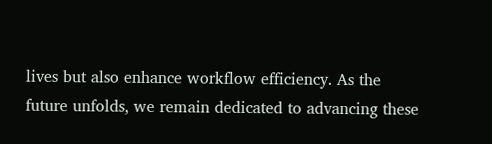lives but also enhance workflow efficiency. As the future unfolds, we remain dedicated to advancing these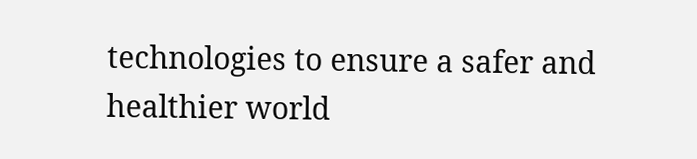technologies to ensure a safer and healthier world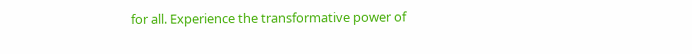for all. Experience the transformative power of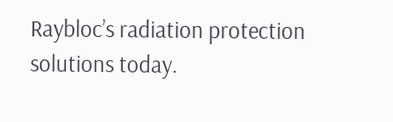Raybloc’s radiation protection solutions today.